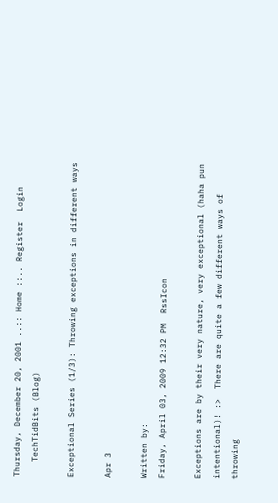Thursday, December 20, 2001 ..:: Home ::.. Register  Login
   TechTidBits (Blog)

Exceptional Series (1/3): Throwing exceptions in different ways

Apr 3

Written by:
Friday, April 03, 2009 12:32 PM  RssIcon

Exceptions are by their very nature, very exceptional (haha pun intentional)! :>  There are quite a few different ways of throwing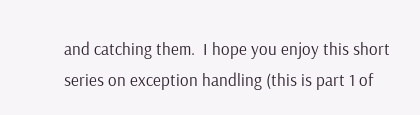and catching them.  I hope you enjoy this short series on exception handling (this is part 1 of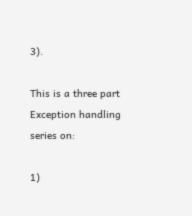3).

This is a three part Exception handling series on:

1)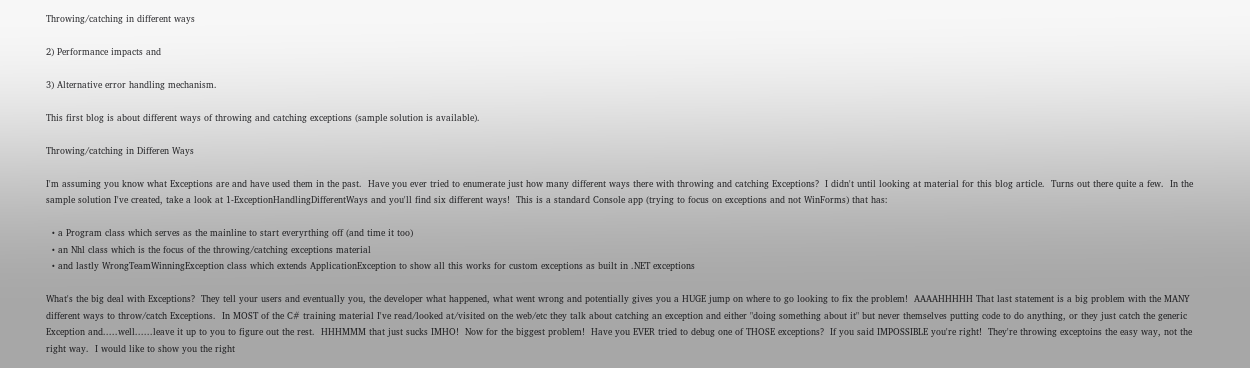Throwing/catching in different ways

2) Performance impacts and

3) Alternative error handling mechanism.

This first blog is about different ways of throwing and catching exceptions (sample solution is available).

Throwing/catching in Differen Ways

I'm assuming you know what Exceptions are and have used them in the past.  Have you ever tried to enumerate just how many different ways there with throwing and catching Exceptions?  I didn't until looking at material for this blog article.  Turns out there quite a few.  In the sample solution I've created, take a look at 1-ExceptionHandlingDifferentWays and you'll find six different ways!  This is a standard Console app (trying to focus on exceptions and not WinForms) that has:

  • a Program class which serves as the mainline to start everyrthing off (and time it too)
  • an Nhl class which is the focus of the throwing/catching exceptions material
  • and lastly WrongTeamWinningException class which extends ApplicationException to show all this works for custom exceptions as built in .NET exceptions

What's the big deal with Exceptions?  They tell your users and eventually you, the developer what happened, what went wrong and potentially gives you a HUGE jump on where to go looking to fix the problem!  AAAAHHHHH That last statement is a big problem with the MANY different ways to throw/catch Exceptions.  In MOST of the C# training material I've read/looked at/visited on the web/etc they talk about catching an exception and either "doing something about it" but never themselves putting code to do anything, or they just catch the generic Exception and.....well......leave it up to you to figure out the rest.  HHHMMM that just sucks IMHO!  Now for the biggest problem!  Have you EVER tried to debug one of THOSE exceptions?  If you said IMPOSSIBLE you're right!  They're throwing exceptoins the easy way, not the right way.  I would like to show you the right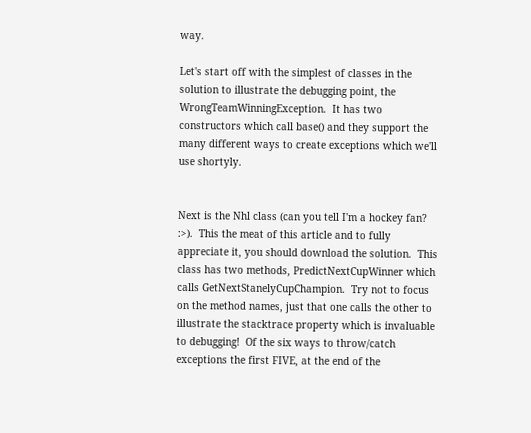way.

Let's start off with the simplest of classes in the solution to illustrate the debugging point, the WrongTeamWinningException.  It has two constructors which call base() and they support the many different ways to create exceptions which we'll use shortyly.


Next is the Nhl class (can you tell I'm a hockey fan? :>).  This the meat of this article and to fully appreciate it, you should download the solution.  This class has two methods, PredictNextCupWinner which calls GetNextStanelyCupChampion.  Try not to focus on the method names, just that one calls the other to illustrate the stacktrace property which is invaluable to debugging!  Of the six ways to throw/catch exceptions the first FIVE, at the end of the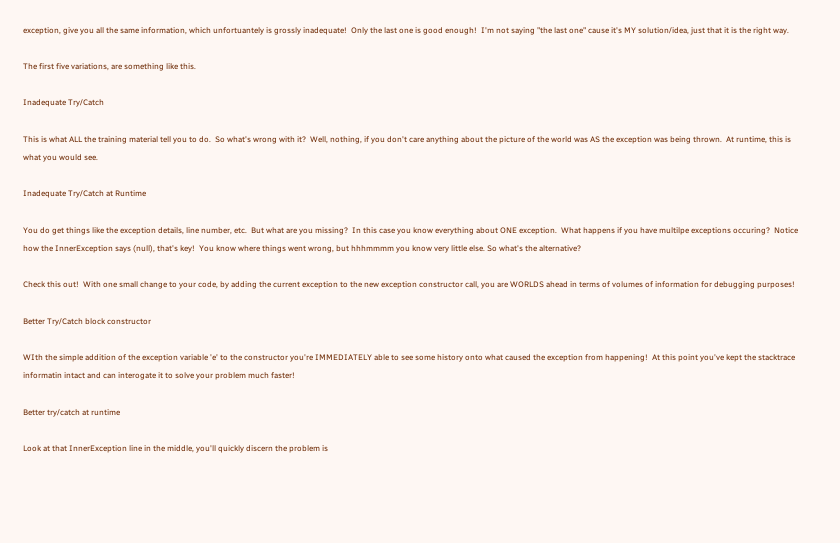exception, give you all the same information, which unfortuantely is grossly inadequate!  Only the last one is good enough!  I'm not saying "the last one" cause it's MY solution/idea, just that it is the right way.

The first five variations, are something like this.

Inadequate Try/Catch

This is what ALL the training material tell you to do.  So what's wrong with it?  Well, nothing, if you don't care anything about the picture of the world was AS the exception was being thrown.  At runtime, this is what you would see.

Inadequate Try/Catch at Runtime

You do get things like the exception details, line number, etc.  But what are you missing?  In this case you know everything about ONE exception.  What happens if you have multilpe exceptions occuring?  Notice how the InnerException says (null), that's key!  You know where things went wrong, but hhhmmmm you know very little else. So what's the alternative?

Check this out!  With one small change to your code, by adding the current exception to the new exception constructor call, you are WORLDS ahead in terms of volumes of information for debugging purposes!

Better Try/Catch block constructor

WIth the simple addition of the exception variable 'e' to the constructor you're IMMEDIATELY able to see some history onto what caused the exception from happening!  At this point you've kept the stacktrace informatin intact and can interogate it to solve your problem much faster!

Better try/catch at runtime

Look at that InnerException line in the middle, you'll quickly discern the problem is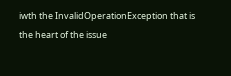iwth the InvalidOperationException that is the heart of the issue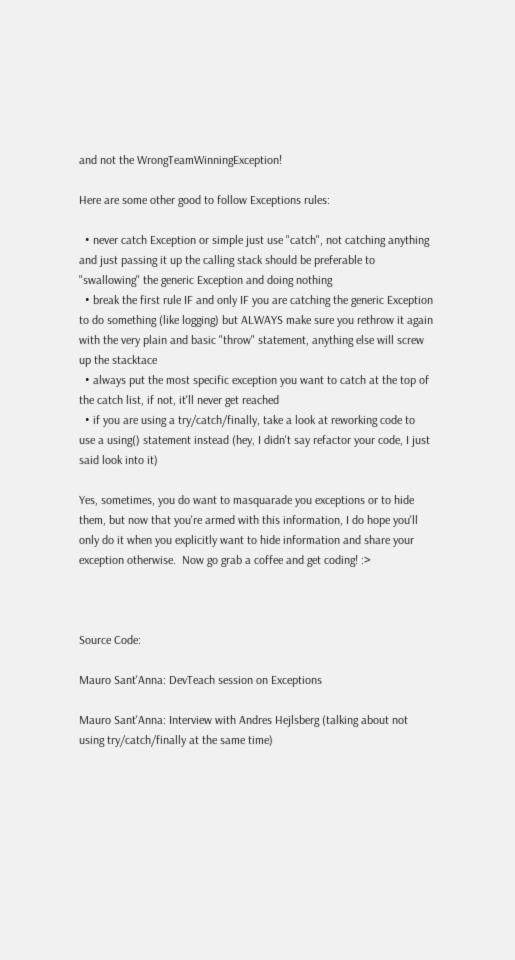and not the WrongTeamWinningException!

Here are some other good to follow Exceptions rules:

  • never catch Exception or simple just use "catch", not catching anything and just passing it up the calling stack should be preferable to "swallowing" the generic Exception and doing nothing
  • break the first rule IF and only IF you are catching the generic Exception to do something (like logging) but ALWAYS make sure you rethrow it again with the very plain and basic "throw" statement, anything else will screw up the stacktace
  • always put the most specific exception you want to catch at the top of the catch list, if not, it'll never get reached
  • if you are using a try/catch/finally, take a look at reworking code to use a using() statement instead (hey, I didn't say refactor your code, I just said look into it)

Yes, sometimes, you do want to masquarade you exceptions or to hide them, but now that you're armed with this information, I do hope you'll only do it when you explicitly want to hide information and share your exception otherwise.  Now go grab a coffee and get coding! :>



Source Code:

Mauro Sant'Anna: DevTeach session on Exceptions

Mauro Sant'Anna: Interview with Andres Hejlsberg (talking about not using try/catch/finally at the same time)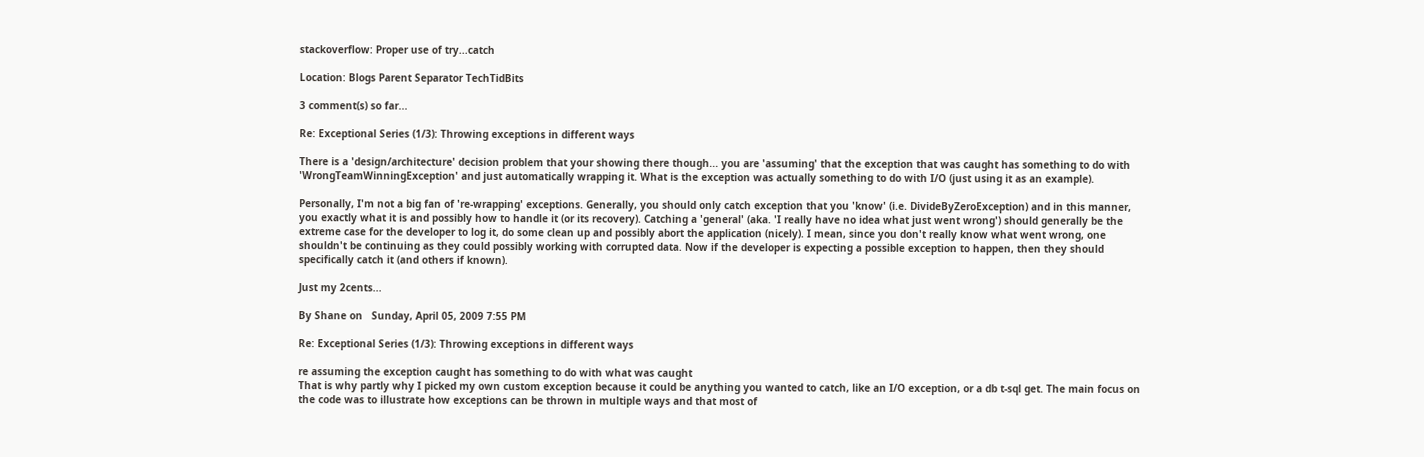stackoverflow: Proper use of try...catch

Location: Blogs Parent Separator TechTidBits

3 comment(s) so far...

Re: Exceptional Series (1/3): Throwing exceptions in different ways

There is a 'design/architecture' decision problem that your showing there though... you are 'assuming' that the exception that was caught has something to do with 'WrongTeamWinningException' and just automatically wrapping it. What is the exception was actually something to do with I/O (just using it as an example).

Personally, I'm not a big fan of 're-wrapping' exceptions. Generally, you should only catch exception that you 'know' (i.e. DivideByZeroException) and in this manner, you exactly what it is and possibly how to handle it (or its recovery). Catching a 'general' (aka. 'I really have no idea what just went wrong') should generally be the extreme case for the developer to log it, do some clean up and possibly abort the application (nicely). I mean, since you don't really know what went wrong, one shouldn't be continuing as they could possibly working with corrupted data. Now if the developer is expecting a possible exception to happen, then they should specifically catch it (and others if known).

Just my 2cents...

By Shane on   Sunday, April 05, 2009 7:55 PM

Re: Exceptional Series (1/3): Throwing exceptions in different ways

re assuming the exception caught has something to do with what was caught
That is why partly why I picked my own custom exception because it could be anything you wanted to catch, like an I/O exception, or a db t-sql get. The main focus on the code was to illustrate how exceptions can be thrown in multiple ways and that most of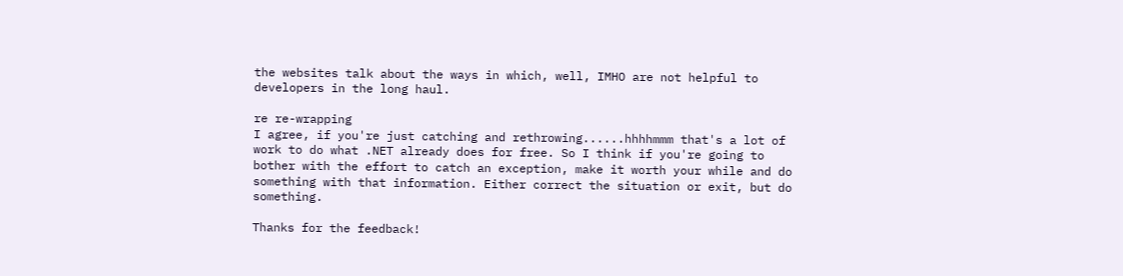the websites talk about the ways in which, well, IMHO are not helpful to developers in the long haul.

re re-wrapping
I agree, if you're just catching and rethrowing......hhhhmmm that's a lot of work to do what .NET already does for free. So I think if you're going to bother with the effort to catch an exception, make it worth your while and do something with that information. Either correct the situation or exit, but do something.

Thanks for the feedback!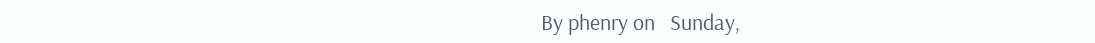By phenry on   Sunday,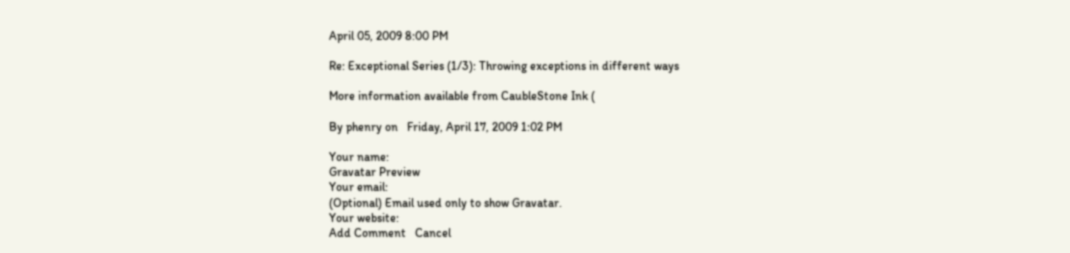April 05, 2009 8:00 PM

Re: Exceptional Series (1/3): Throwing exceptions in different ways

More information available from CaubleStone Ink (

By phenry on   Friday, April 17, 2009 1:02 PM

Your name:
Gravatar Preview
Your email:
(Optional) Email used only to show Gravatar.
Your website:
Add Comment   Cancel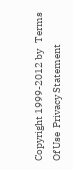Copyright 1999-2012 by   Terms Of Use  Privacy Statement